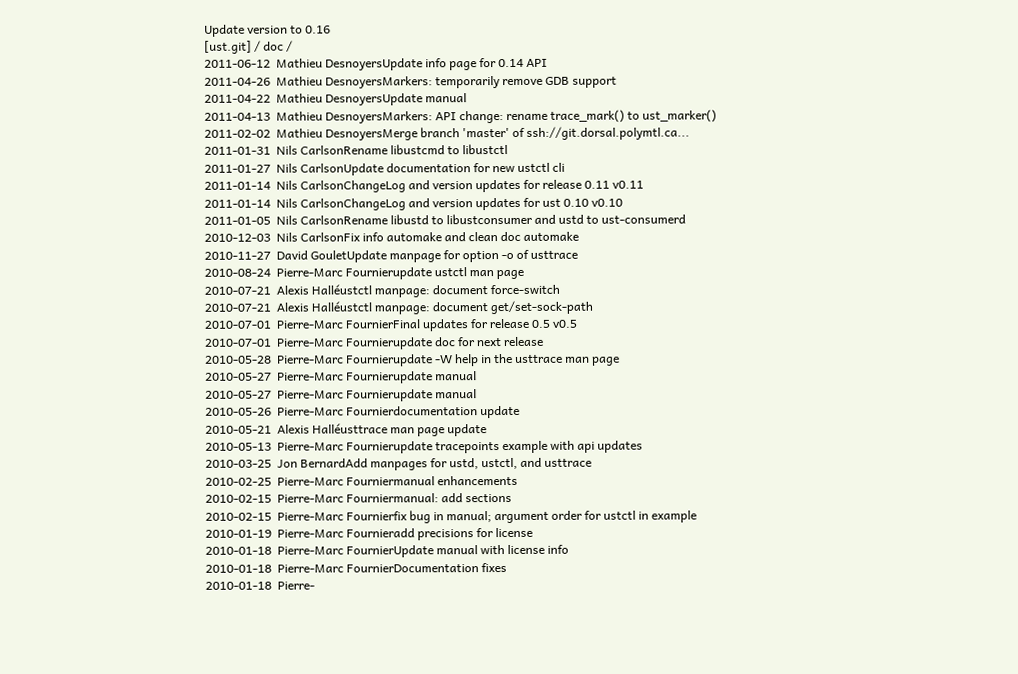Update version to 0.16
[ust.git] / doc /
2011-06-12  Mathieu DesnoyersUpdate info page for 0.14 API
2011-04-26  Mathieu DesnoyersMarkers: temporarily remove GDB support
2011-04-22  Mathieu DesnoyersUpdate manual
2011-04-13  Mathieu DesnoyersMarkers: API change: rename trace_mark() to ust_marker()
2011-02-02  Mathieu DesnoyersMerge branch 'master' of ssh://git.dorsal.polymtl.ca...
2011-01-31  Nils CarlsonRename libustcmd to libustctl
2011-01-27  Nils CarlsonUpdate documentation for new ustctl cli
2011-01-14  Nils CarlsonChangeLog and version updates for release 0.11 v0.11
2011-01-14  Nils CarlsonChangeLog and version updates for ust 0.10 v0.10
2011-01-05  Nils CarlsonRename libustd to libustconsumer and ustd to ust-consumerd
2010-12-03  Nils CarlsonFix info automake and clean doc automake
2010-11-27  David GouletUpdate manpage for option -o of usttrace
2010-08-24  Pierre-Marc Fournierupdate ustctl man page
2010-07-21  Alexis Halléustctl manpage: document force-switch
2010-07-21  Alexis Halléustctl manpage: document get/set-sock-path
2010-07-01  Pierre-Marc FournierFinal updates for release 0.5 v0.5
2010-07-01  Pierre-Marc Fournierupdate doc for next release
2010-05-28  Pierre-Marc Fournierupdate -W help in the usttrace man page
2010-05-27  Pierre-Marc Fournierupdate manual
2010-05-27  Pierre-Marc Fournierupdate manual
2010-05-26  Pierre-Marc Fournierdocumentation update
2010-05-21  Alexis Halléusttrace man page update
2010-05-13  Pierre-Marc Fournierupdate tracepoints example with api updates
2010-03-25  Jon BernardAdd manpages for ustd, ustctl, and usttrace
2010-02-25  Pierre-Marc Fourniermanual enhancements
2010-02-15  Pierre-Marc Fourniermanual: add sections
2010-02-15  Pierre-Marc Fournierfix bug in manual; argument order for ustctl in example
2010-01-19  Pierre-Marc Fournieradd precisions for license
2010-01-18  Pierre-Marc FournierUpdate manual with license info
2010-01-18  Pierre-Marc FournierDocumentation fixes
2010-01-18  Pierre-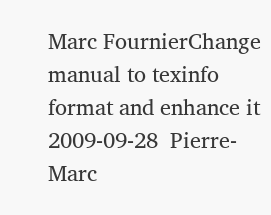Marc FournierChange manual to texinfo format and enhance it
2009-09-28  Pierre-Marc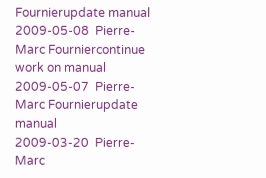Fournierupdate manual
2009-05-08  Pierre-Marc Fourniercontinue work on manual
2009-05-07  Pierre-Marc Fournierupdate manual
2009-03-20  Pierre-Marc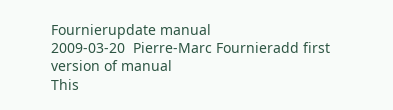Fournierupdate manual
2009-03-20  Pierre-Marc Fournieradd first version of manual
This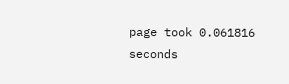page took 0.061816 seconds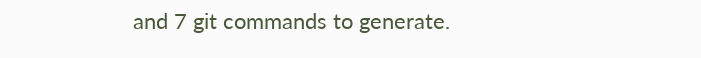and 7 git commands to generate.